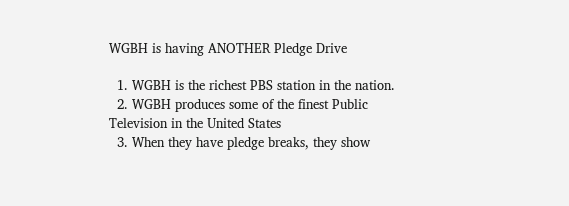WGBH is having ANOTHER Pledge Drive

  1. WGBH is the richest PBS station in the nation.
  2. WGBH produces some of the finest Public Television in the United States
  3. When they have pledge breaks, they show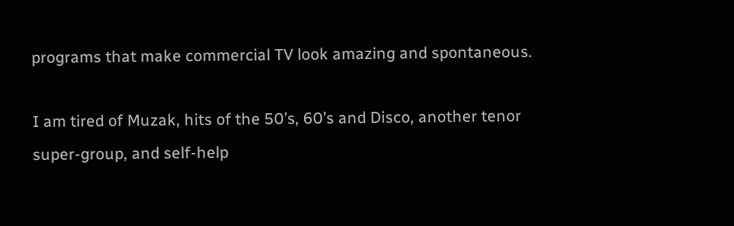programs that make commercial TV look amazing and spontaneous.

I am tired of Muzak, hits of the 50’s, 60’s and Disco, another tenor super-group, and self-help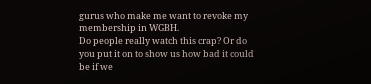gurus who make me want to revoke my membership in WGBH.
Do people really watch this crap? Or do you put it on to show us how bad it could be if we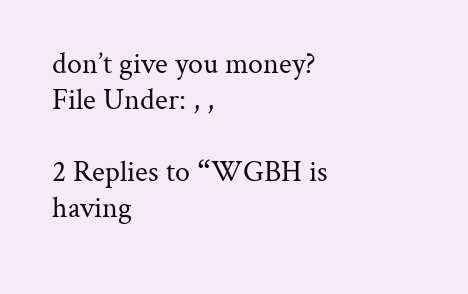don’t give you money?
File Under: , ,

2 Replies to “WGBH is having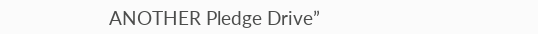ANOTHER Pledge Drive”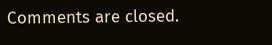Comments are closed.